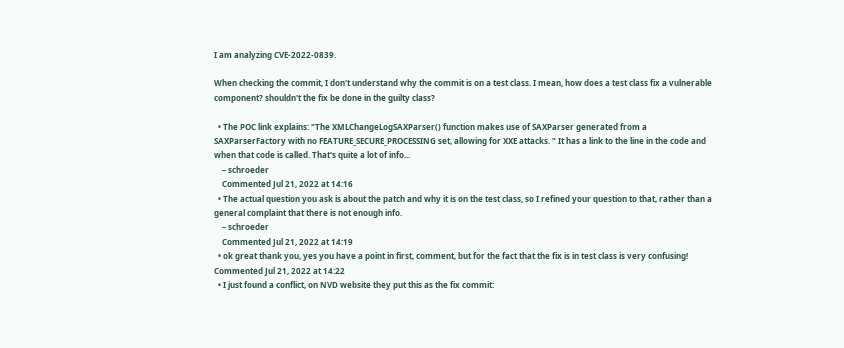I am analyzing CVE-2022-0839.

When checking the commit, I don't understand why the commit is on a test class. I mean, how does a test class fix a vulnerable component? shouldn't the fix be done in the guilty class?

  • The POC link explains: "The XMLChangeLogSAXParser() function makes use of SAXParser generated from a SAXParserFactory with no FEATURE_SECURE_PROCESSING set, allowing for XXE attacks. " It has a link to the line in the code and when that code is called. That's quite a lot of info...
    – schroeder
    Commented Jul 21, 2022 at 14:16
  • The actual question you ask is about the patch and why it is on the test class, so I refined your question to that, rather than a general complaint that there is not enough info.
    – schroeder
    Commented Jul 21, 2022 at 14:19
  • ok great thank you, yes you have a point in first, comment, but for the fact that the fix is in test class is very confusing! Commented Jul 21, 2022 at 14:22
  • I just found a conflict, on NVD website they put this as the fix commit: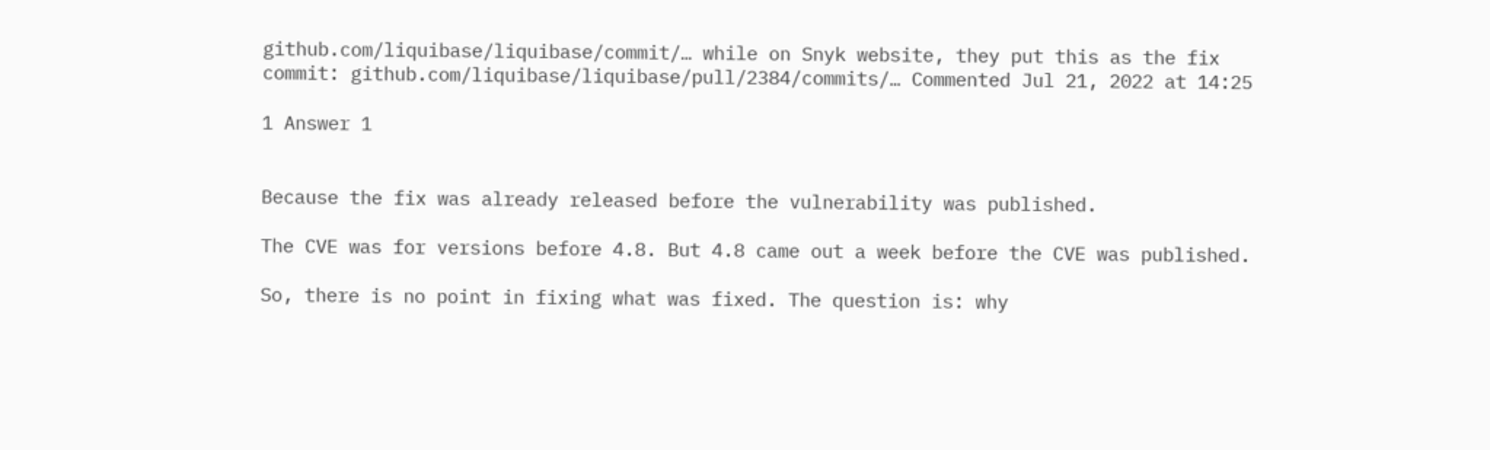github.com/liquibase/liquibase/commit/… while on Snyk website, they put this as the fix commit: github.com/liquibase/liquibase/pull/2384/commits/… Commented Jul 21, 2022 at 14:25

1 Answer 1


Because the fix was already released before the vulnerability was published.

The CVE was for versions before 4.8. But 4.8 came out a week before the CVE was published.

So, there is no point in fixing what was fixed. The question is: why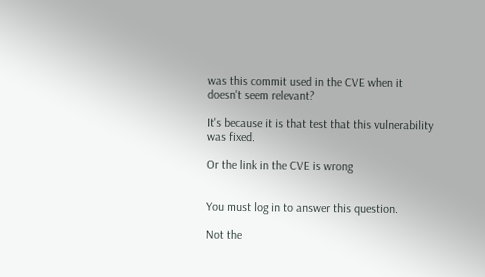was this commit used in the CVE when it doesn't seem relevant?

It's because it is that test that this vulnerability was fixed.

Or the link in the CVE is wrong


You must log in to answer this question.

Not the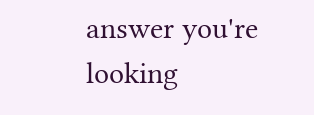answer you're looking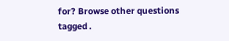for? Browse other questions tagged .